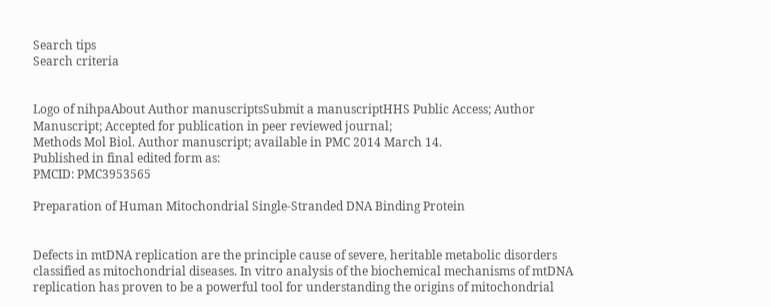Search tips
Search criteria


Logo of nihpaAbout Author manuscriptsSubmit a manuscriptHHS Public Access; Author Manuscript; Accepted for publication in peer reviewed journal;
Methods Mol Biol. Author manuscript; available in PMC 2014 March 14.
Published in final edited form as:
PMCID: PMC3953565

Preparation of Human Mitochondrial Single-Stranded DNA Binding Protein


Defects in mtDNA replication are the principle cause of severe, heritable metabolic disorders classified as mitochondrial diseases. In vitro analysis of the biochemical mechanisms of mtDNA replication has proven to be a powerful tool for understanding the origins of mitochondrial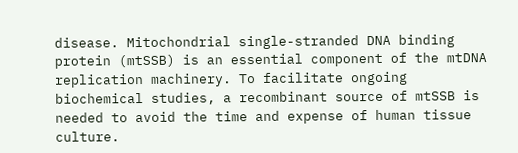disease. Mitochondrial single-stranded DNA binding protein (mtSSB) is an essential component of the mtDNA replication machinery. To facilitate ongoing biochemical studies, a recombinant source of mtSSB is needed to avoid the time and expense of human tissue culture.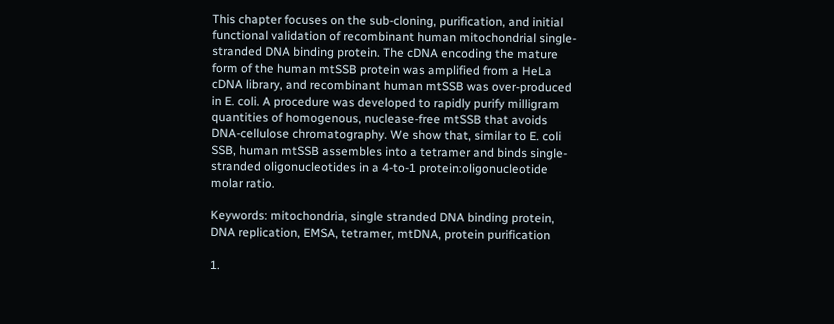This chapter focuses on the sub-cloning, purification, and initial functional validation of recombinant human mitochondrial single-stranded DNA binding protein. The cDNA encoding the mature form of the human mtSSB protein was amplified from a HeLa cDNA library, and recombinant human mtSSB was over-produced in E. coli. A procedure was developed to rapidly purify milligram quantities of homogenous, nuclease-free mtSSB that avoids DNA-cellulose chromatography. We show that, similar to E. coli SSB, human mtSSB assembles into a tetramer and binds single-stranded oligonucleotides in a 4-to-1 protein:oligonucleotide molar ratio.

Keywords: mitochondria, single stranded DNA binding protein, DNA replication, EMSA, tetramer, mtDNA, protein purification

1.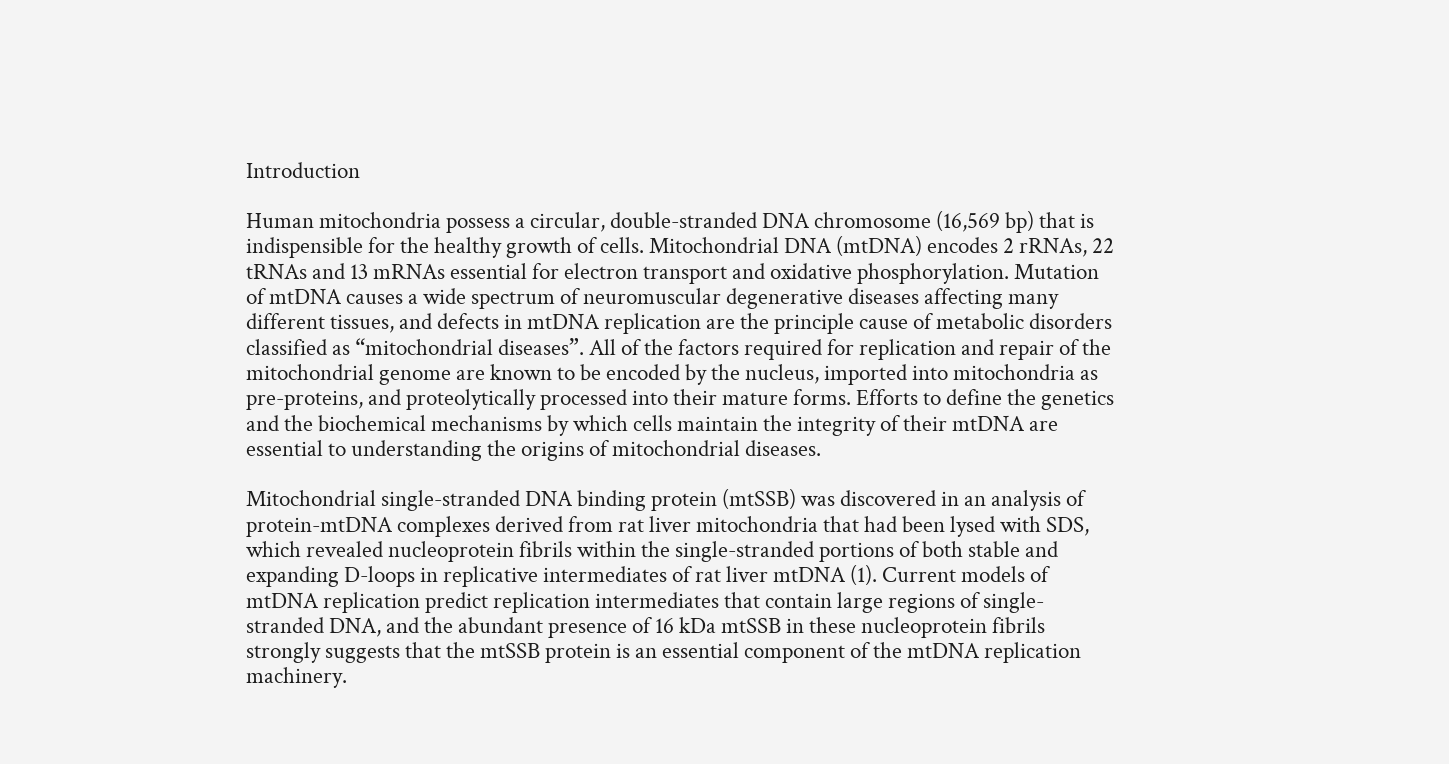Introduction

Human mitochondria possess a circular, double-stranded DNA chromosome (16,569 bp) that is indispensible for the healthy growth of cells. Mitochondrial DNA (mtDNA) encodes 2 rRNAs, 22 tRNAs and 13 mRNAs essential for electron transport and oxidative phosphorylation. Mutation of mtDNA causes a wide spectrum of neuromuscular degenerative diseases affecting many different tissues, and defects in mtDNA replication are the principle cause of metabolic disorders classified as “mitochondrial diseases”. All of the factors required for replication and repair of the mitochondrial genome are known to be encoded by the nucleus, imported into mitochondria as pre-proteins, and proteolytically processed into their mature forms. Efforts to define the genetics and the biochemical mechanisms by which cells maintain the integrity of their mtDNA are essential to understanding the origins of mitochondrial diseases.

Mitochondrial single-stranded DNA binding protein (mtSSB) was discovered in an analysis of protein-mtDNA complexes derived from rat liver mitochondria that had been lysed with SDS, which revealed nucleoprotein fibrils within the single-stranded portions of both stable and expanding D-loops in replicative intermediates of rat liver mtDNA (1). Current models of mtDNA replication predict replication intermediates that contain large regions of single-stranded DNA, and the abundant presence of 16 kDa mtSSB in these nucleoprotein fibrils strongly suggests that the mtSSB protein is an essential component of the mtDNA replication machinery.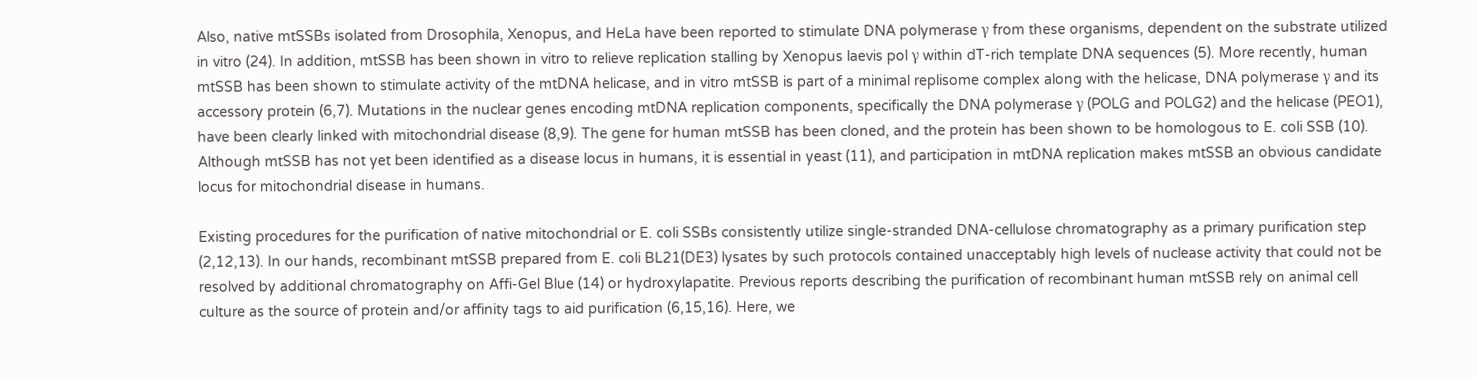Also, native mtSSBs isolated from Drosophila, Xenopus, and HeLa have been reported to stimulate DNA polymerase γ from these organisms, dependent on the substrate utilized in vitro (24). In addition, mtSSB has been shown in vitro to relieve replication stalling by Xenopus laevis pol γ within dT-rich template DNA sequences (5). More recently, human mtSSB has been shown to stimulate activity of the mtDNA helicase, and in vitro mtSSB is part of a minimal replisome complex along with the helicase, DNA polymerase γ and its accessory protein (6,7). Mutations in the nuclear genes encoding mtDNA replication components, specifically the DNA polymerase γ (POLG and POLG2) and the helicase (PEO1), have been clearly linked with mitochondrial disease (8,9). The gene for human mtSSB has been cloned, and the protein has been shown to be homologous to E. coli SSB (10). Although mtSSB has not yet been identified as a disease locus in humans, it is essential in yeast (11), and participation in mtDNA replication makes mtSSB an obvious candidate locus for mitochondrial disease in humans.

Existing procedures for the purification of native mitochondrial or E. coli SSBs consistently utilize single-stranded DNA-cellulose chromatography as a primary purification step (2,12,13). In our hands, recombinant mtSSB prepared from E. coli BL21(DE3) lysates by such protocols contained unacceptably high levels of nuclease activity that could not be resolved by additional chromatography on Affi-Gel Blue (14) or hydroxylapatite. Previous reports describing the purification of recombinant human mtSSB rely on animal cell culture as the source of protein and/or affinity tags to aid purification (6,15,16). Here, we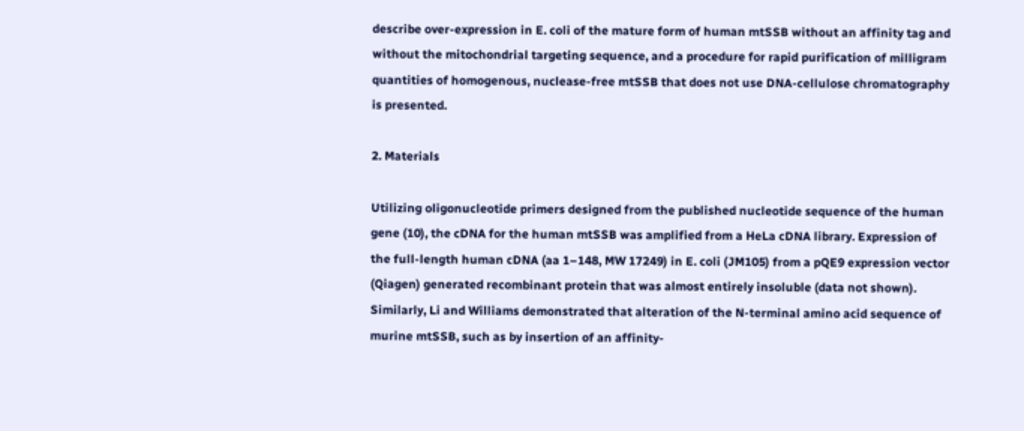describe over-expression in E. coli of the mature form of human mtSSB without an affinity tag and without the mitochondrial targeting sequence, and a procedure for rapid purification of milligram quantities of homogenous, nuclease-free mtSSB that does not use DNA-cellulose chromatography is presented.

2. Materials

Utilizing oligonucleotide primers designed from the published nucleotide sequence of the human gene (10), the cDNA for the human mtSSB was amplified from a HeLa cDNA library. Expression of the full-length human cDNA (aa 1–148, MW 17249) in E. coli (JM105) from a pQE9 expression vector (Qiagen) generated recombinant protein that was almost entirely insoluble (data not shown). Similarly, Li and Williams demonstrated that alteration of the N-terminal amino acid sequence of murine mtSSB, such as by insertion of an affinity-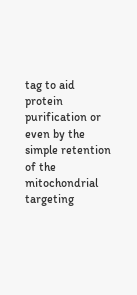tag to aid protein purification or even by the simple retention of the mitochondrial targeting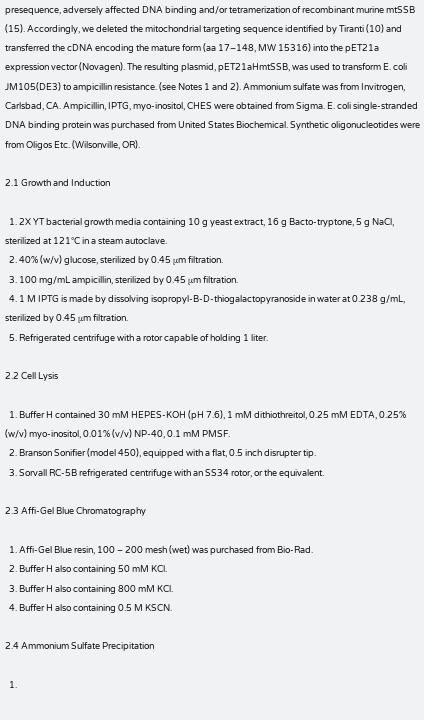presequence, adversely affected DNA binding and/or tetramerization of recombinant murine mtSSB (15). Accordingly, we deleted the mitochondrial targeting sequence identified by Tiranti (10) and transferred the cDNA encoding the mature form (aa 17–148, MW 15316) into the pET21a expression vector (Novagen). The resulting plasmid, pET21aHmtSSB, was used to transform E. coli JM105(DE3) to ampicillin resistance. (see Notes 1 and 2). Ammonium sulfate was from Invitrogen, Carlsbad, CA. Ampicillin, IPTG, myo-inositol, CHES were obtained from Sigma. E. coli single-stranded DNA binding protein was purchased from United States Biochemical. Synthetic oligonucleotides were from Oligos Etc. (Wilsonville, OR).

2.1 Growth and Induction

  1. 2X YT bacterial growth media containing 10 g yeast extract, 16 g Bacto-tryptone, 5 g NaCl, sterilized at 121°C in a steam autoclave.
  2. 40% (w/v) glucose, sterilized by 0.45 μm filtration.
  3. 100 mg/mL ampicillin, sterilized by 0.45 μm filtration.
  4. 1 M IPTG is made by dissolving isopropyl-B-D-thiogalactopyranoside in water at 0.238 g/mL, sterilized by 0.45 μm filtration.
  5. Refrigerated centrifuge with a rotor capable of holding 1 liter.

2.2 Cell Lysis

  1. Buffer H contained 30 mM HEPES-KOH (pH 7.6), 1 mM dithiothreitol, 0.25 mM EDTA, 0.25% (w/v) myo-inositol, 0.01% (v/v) NP-40, 0.1 mM PMSF.
  2. Branson Sonifier (model 450), equipped with a flat, 0.5 inch disrupter tip.
  3. Sorvall RC-5B refrigerated centrifuge with an SS34 rotor, or the equivalent.

2.3 Affi-Gel Blue Chromatography

  1. Affi-Gel Blue resin, 100 – 200 mesh (wet) was purchased from Bio-Rad.
  2. Buffer H also containing 50 mM KCl.
  3. Buffer H also containing 800 mM KCl.
  4. Buffer H also containing 0.5 M KSCN.

2.4 Ammonium Sulfate Precipitation

  1.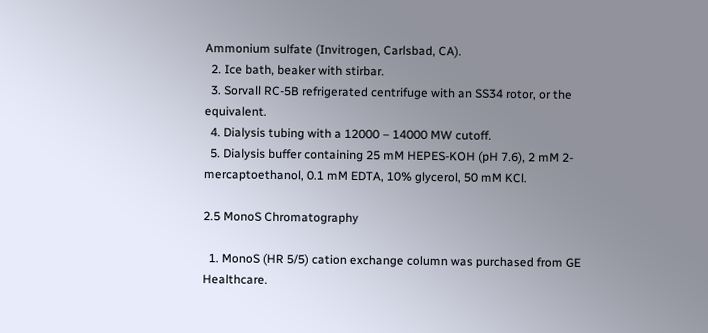Ammonium sulfate (Invitrogen, Carlsbad, CA).
  2. Ice bath, beaker with stirbar.
  3. Sorvall RC-5B refrigerated centrifuge with an SS34 rotor, or the equivalent.
  4. Dialysis tubing with a 12000 – 14000 MW cutoff.
  5. Dialysis buffer containing 25 mM HEPES-KOH (pH 7.6), 2 mM 2-mercaptoethanol, 0.1 mM EDTA, 10% glycerol, 50 mM KCl.

2.5 MonoS Chromatography

  1. MonoS (HR 5/5) cation exchange column was purchased from GE Healthcare.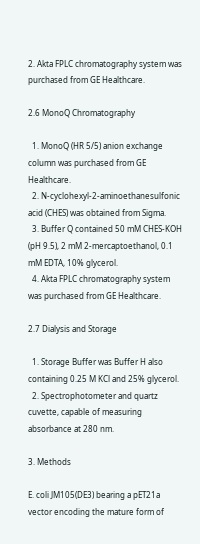2. Akta FPLC chromatography system was purchased from GE Healthcare.

2.6 MonoQ Chromatography

  1. MonoQ (HR 5/5) anion exchange column was purchased from GE Healthcare.
  2. N-cyclohexyl-2-aminoethanesulfonic acid (CHES) was obtained from Sigma.
  3. Buffer Q contained 50 mM CHES-KOH (pH 9.5), 2 mM 2-mercaptoethanol, 0.1 mM EDTA, 10% glycerol.
  4. Akta FPLC chromatography system was purchased from GE Healthcare.

2.7 Dialysis and Storage

  1. Storage Buffer was Buffer H also containing 0.25 M KCl and 25% glycerol.
  2. Spectrophotometer and quartz cuvette, capable of measuring absorbance at 280 nm.

3. Methods

E. coli JM105(DE3) bearing a pET21a vector encoding the mature form of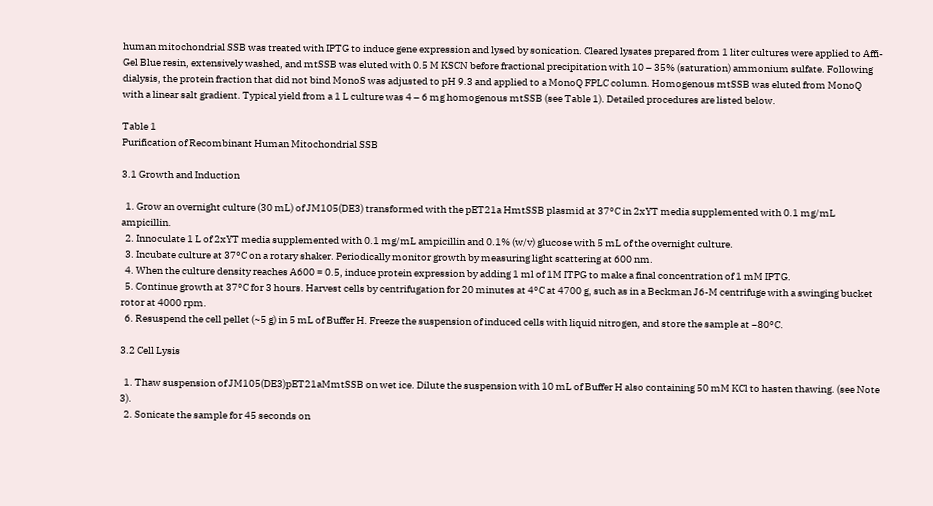human mitochondrial SSB was treated with IPTG to induce gene expression and lysed by sonication. Cleared lysates prepared from 1 liter cultures were applied to Affi-Gel Blue resin, extensively washed, and mtSSB was eluted with 0.5 M KSCN before fractional precipitation with 10 – 35% (saturation) ammonium sulfate. Following dialysis, the protein fraction that did not bind MonoS was adjusted to pH 9.3 and applied to a MonoQ FPLC column. Homogenous mtSSB was eluted from MonoQ with a linear salt gradient. Typical yield from a 1 L culture was 4 – 6 mg homogenous mtSSB (see Table 1). Detailed procedures are listed below.

Table 1
Purification of Recombinant Human Mitochondrial SSB

3.1 Growth and Induction

  1. Grow an overnight culture (30 mL) of JM105(DE3) transformed with the pET21a HmtSSB plasmid at 37°C in 2xYT media supplemented with 0.1 mg/mL ampicillin.
  2. Innoculate 1 L of 2xYT media supplemented with 0.1 mg/mL ampicillin and 0.1% (w/v) glucose with 5 mL of the overnight culture.
  3. Incubate culture at 37°C on a rotary shaker. Periodically monitor growth by measuring light scattering at 600 nm.
  4. When the culture density reaches A600 = 0.5, induce protein expression by adding 1 ml of 1M ITPG to make a final concentration of 1 mM IPTG.
  5. Continue growth at 37°C for 3 hours. Harvest cells by centrifugation for 20 minutes at 4°C at 4700 g, such as in a Beckman J6-M centrifuge with a swinging bucket rotor at 4000 rpm.
  6. Resuspend the cell pellet (~5 g) in 5 mL of Buffer H. Freeze the suspension of induced cells with liquid nitrogen, and store the sample at −80°C.

3.2 Cell Lysis

  1. Thaw suspension of JM105(DE3)pET21aMmtSSB on wet ice. Dilute the suspension with 10 mL of Buffer H also containing 50 mM KCl to hasten thawing. (see Note 3).
  2. Sonicate the sample for 45 seconds on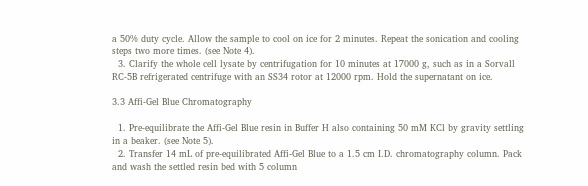a 50% duty cycle. Allow the sample to cool on ice for 2 minutes. Repeat the sonication and cooling steps two more times. (see Note 4).
  3. Clarify the whole cell lysate by centrifugation for 10 minutes at 17000 g, such as in a Sorvall RC-5B refrigerated centrifuge with an SS34 rotor at 12000 rpm. Hold the supernatant on ice.

3.3 Affi-Gel Blue Chromatography

  1. Pre-equilibrate the Affi-Gel Blue resin in Buffer H also containing 50 mM KCl by gravity settling in a beaker. (see Note 5).
  2. Transfer 14 mL of pre-equilibrated Affi-Gel Blue to a 1.5 cm I.D. chromatography column. Pack and wash the settled resin bed with 5 column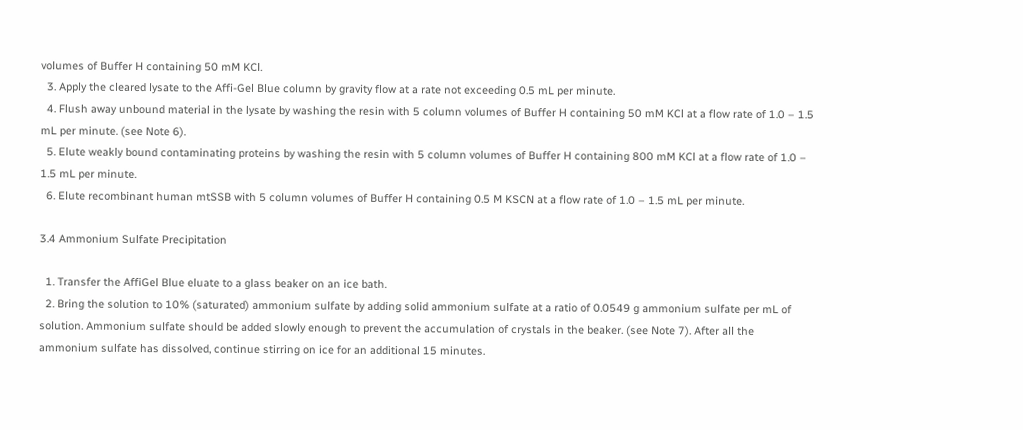volumes of Buffer H containing 50 mM KCl.
  3. Apply the cleared lysate to the Affi-Gel Blue column by gravity flow at a rate not exceeding 0.5 mL per minute.
  4. Flush away unbound material in the lysate by washing the resin with 5 column volumes of Buffer H containing 50 mM KCl at a flow rate of 1.0 – 1.5 mL per minute. (see Note 6).
  5. Elute weakly bound contaminating proteins by washing the resin with 5 column volumes of Buffer H containing 800 mM KCl at a flow rate of 1.0 – 1.5 mL per minute.
  6. Elute recombinant human mtSSB with 5 column volumes of Buffer H containing 0.5 M KSCN at a flow rate of 1.0 – 1.5 mL per minute.

3.4 Ammonium Sulfate Precipitation

  1. Transfer the AffiGel Blue eluate to a glass beaker on an ice bath.
  2. Bring the solution to 10% (saturated) ammonium sulfate by adding solid ammonium sulfate at a ratio of 0.0549 g ammonium sulfate per mL of solution. Ammonium sulfate should be added slowly enough to prevent the accumulation of crystals in the beaker. (see Note 7). After all the ammonium sulfate has dissolved, continue stirring on ice for an additional 15 minutes.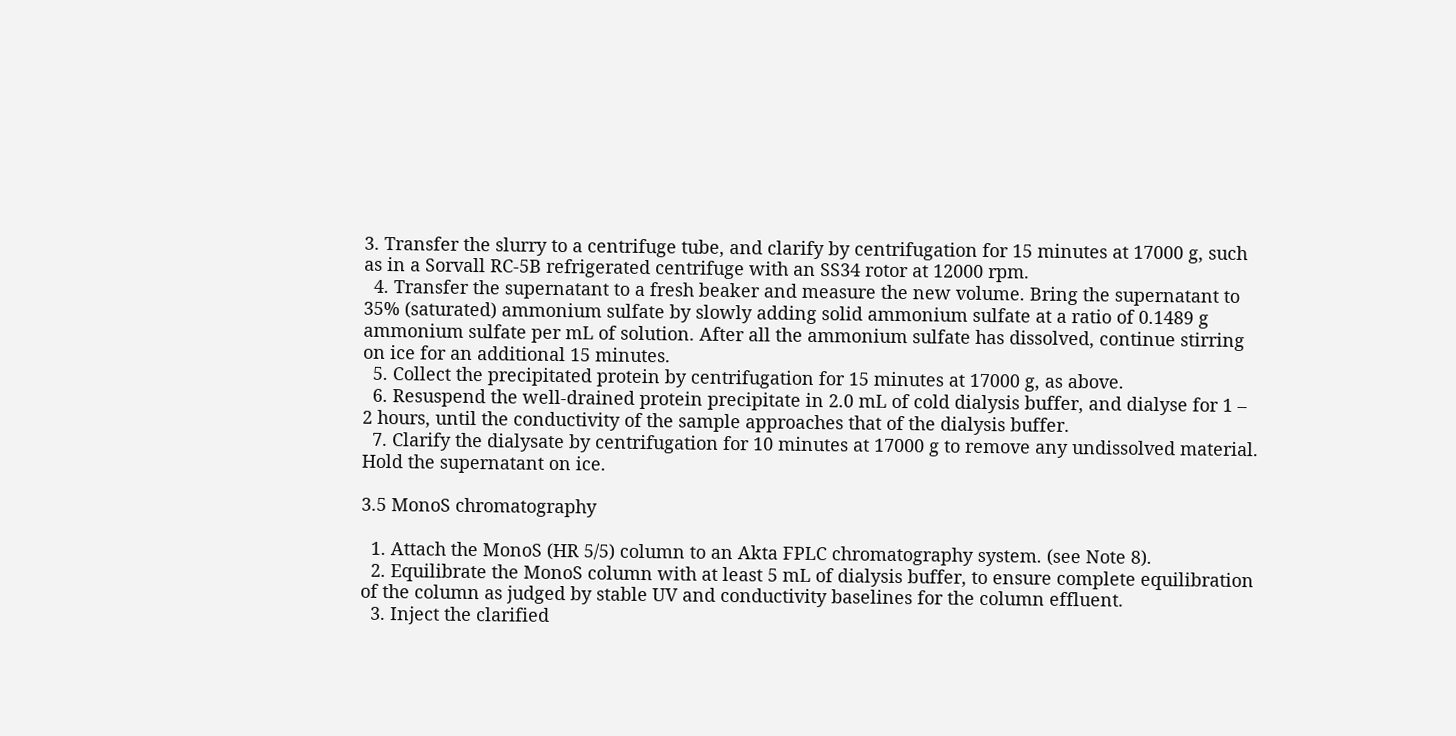3. Transfer the slurry to a centrifuge tube, and clarify by centrifugation for 15 minutes at 17000 g, such as in a Sorvall RC-5B refrigerated centrifuge with an SS34 rotor at 12000 rpm.
  4. Transfer the supernatant to a fresh beaker and measure the new volume. Bring the supernatant to 35% (saturated) ammonium sulfate by slowly adding solid ammonium sulfate at a ratio of 0.1489 g ammonium sulfate per mL of solution. After all the ammonium sulfate has dissolved, continue stirring on ice for an additional 15 minutes.
  5. Collect the precipitated protein by centrifugation for 15 minutes at 17000 g, as above.
  6. Resuspend the well-drained protein precipitate in 2.0 mL of cold dialysis buffer, and dialyse for 1 – 2 hours, until the conductivity of the sample approaches that of the dialysis buffer.
  7. Clarify the dialysate by centrifugation for 10 minutes at 17000 g to remove any undissolved material. Hold the supernatant on ice.

3.5 MonoS chromatography

  1. Attach the MonoS (HR 5/5) column to an Akta FPLC chromatography system. (see Note 8).
  2. Equilibrate the MonoS column with at least 5 mL of dialysis buffer, to ensure complete equilibration of the column as judged by stable UV and conductivity baselines for the column effluent.
  3. Inject the clarified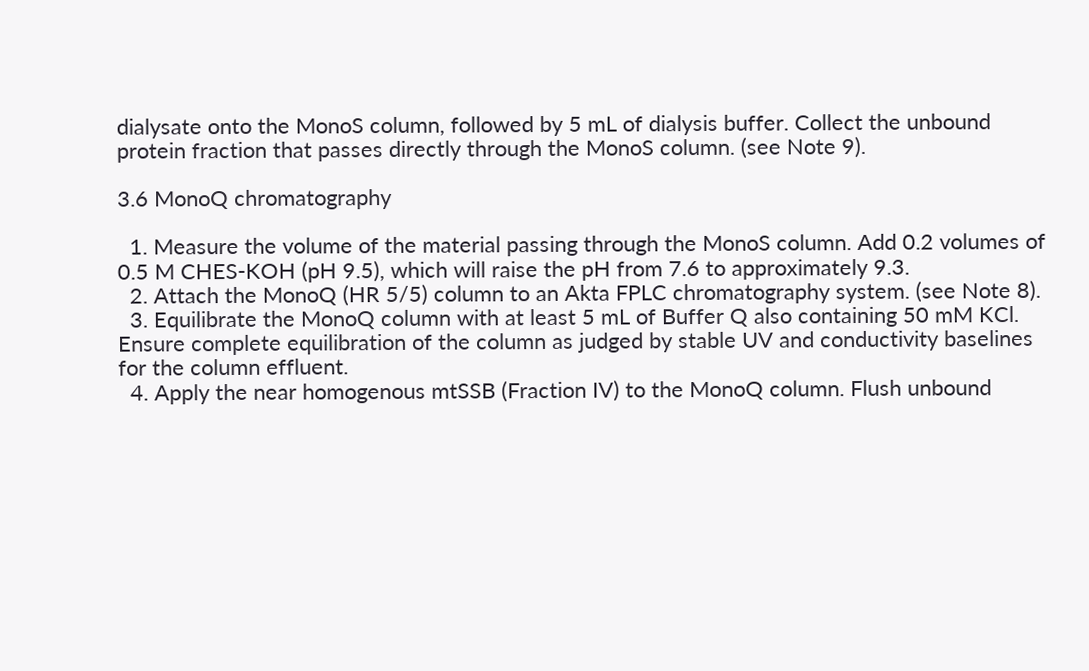dialysate onto the MonoS column, followed by 5 mL of dialysis buffer. Collect the unbound protein fraction that passes directly through the MonoS column. (see Note 9).

3.6 MonoQ chromatography

  1. Measure the volume of the material passing through the MonoS column. Add 0.2 volumes of 0.5 M CHES-KOH (pH 9.5), which will raise the pH from 7.6 to approximately 9.3.
  2. Attach the MonoQ (HR 5/5) column to an Akta FPLC chromatography system. (see Note 8).
  3. Equilibrate the MonoQ column with at least 5 mL of Buffer Q also containing 50 mM KCl. Ensure complete equilibration of the column as judged by stable UV and conductivity baselines for the column effluent.
  4. Apply the near homogenous mtSSB (Fraction IV) to the MonoQ column. Flush unbound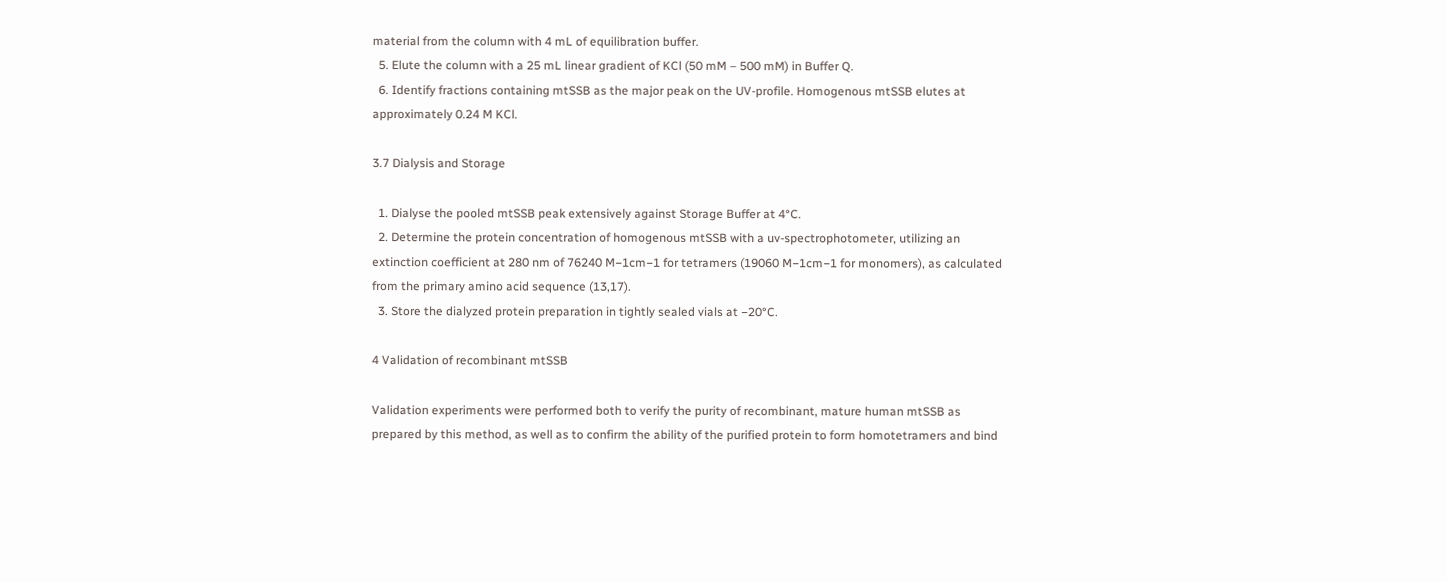material from the column with 4 mL of equilibration buffer.
  5. Elute the column with a 25 mL linear gradient of KCl (50 mM – 500 mM) in Buffer Q.
  6. Identify fractions containing mtSSB as the major peak on the UV-profile. Homogenous mtSSB elutes at approximately 0.24 M KCl.

3.7 Dialysis and Storage

  1. Dialyse the pooled mtSSB peak extensively against Storage Buffer at 4°C.
  2. Determine the protein concentration of homogenous mtSSB with a uv-spectrophotometer, utilizing an extinction coefficient at 280 nm of 76240 M−1cm−1 for tetramers (19060 M−1cm−1 for monomers), as calculated from the primary amino acid sequence (13,17).
  3. Store the dialyzed protein preparation in tightly sealed vials at −20°C.

4 Validation of recombinant mtSSB

Validation experiments were performed both to verify the purity of recombinant, mature human mtSSB as prepared by this method, as well as to confirm the ability of the purified protein to form homotetramers and bind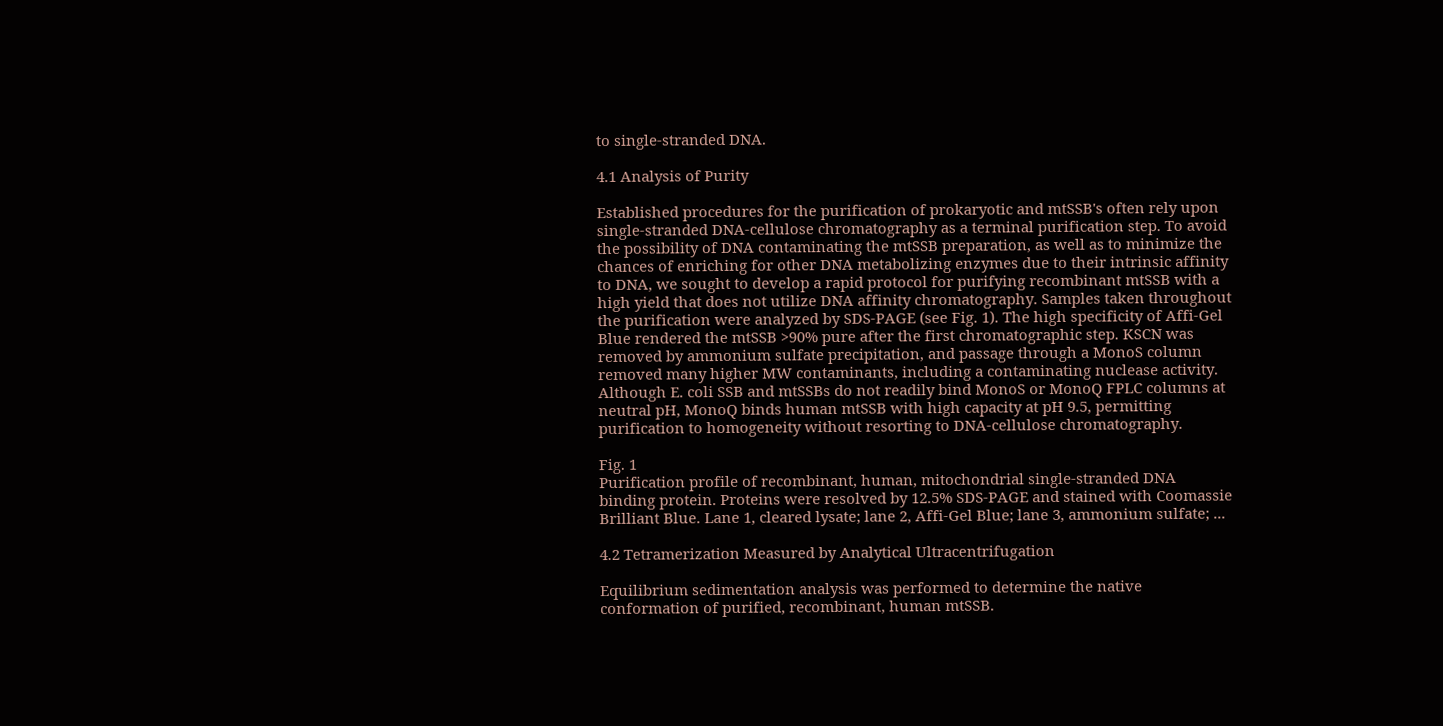to single-stranded DNA.

4.1 Analysis of Purity

Established procedures for the purification of prokaryotic and mtSSB's often rely upon single-stranded DNA-cellulose chromatography as a terminal purification step. To avoid the possibility of DNA contaminating the mtSSB preparation, as well as to minimize the chances of enriching for other DNA metabolizing enzymes due to their intrinsic affinity to DNA, we sought to develop a rapid protocol for purifying recombinant mtSSB with a high yield that does not utilize DNA affinity chromatography. Samples taken throughout the purification were analyzed by SDS-PAGE (see Fig. 1). The high specificity of Affi-Gel Blue rendered the mtSSB >90% pure after the first chromatographic step. KSCN was removed by ammonium sulfate precipitation, and passage through a MonoS column removed many higher MW contaminants, including a contaminating nuclease activity. Although E. coli SSB and mtSSBs do not readily bind MonoS or MonoQ FPLC columns at neutral pH, MonoQ binds human mtSSB with high capacity at pH 9.5, permitting purification to homogeneity without resorting to DNA-cellulose chromatography.

Fig. 1
Purification profile of recombinant, human, mitochondrial single-stranded DNA binding protein. Proteins were resolved by 12.5% SDS-PAGE and stained with Coomassie Brilliant Blue. Lane 1, cleared lysate; lane 2, Affi-Gel Blue; lane 3, ammonium sulfate; ...

4.2 Tetramerization Measured by Analytical Ultracentrifugation

Equilibrium sedimentation analysis was performed to determine the native conformation of purified, recombinant, human mtSSB.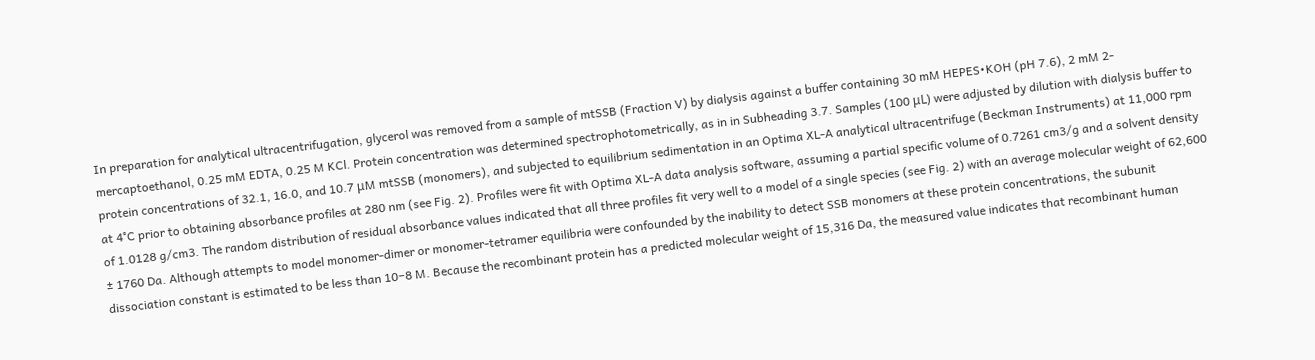In preparation for analytical ultracentrifugation, glycerol was removed from a sample of mtSSB (Fraction V) by dialysis against a buffer containing 30 mM HEPES•KOH (pH 7.6), 2 mM 2-mercaptoethanol, 0.25 mM EDTA, 0.25 M KCl. Protein concentration was determined spectrophotometrically, as in in Subheading 3.7. Samples (100 μL) were adjusted by dilution with dialysis buffer to protein concentrations of 32.1, 16.0, and 10.7 μM mtSSB (monomers), and subjected to equilibrium sedimentation in an Optima XL-A analytical ultracentrifuge (Beckman Instruments) at 11,000 rpm at 4°C prior to obtaining absorbance profiles at 280 nm (see Fig. 2). Profiles were fit with Optima XL-A data analysis software, assuming a partial specific volume of 0.7261 cm3/g and a solvent density of 1.0128 g/cm3. The random distribution of residual absorbance values indicated that all three profiles fit very well to a model of a single species (see Fig. 2) with an average molecular weight of 62,600 ± 1760 Da. Although attempts to model monomer-dimer or monomer-tetramer equilibria were confounded by the inability to detect SSB monomers at these protein concentrations, the subunit dissociation constant is estimated to be less than 10−8 M. Because the recombinant protein has a predicted molecular weight of 15,316 Da, the measured value indicates that recombinant human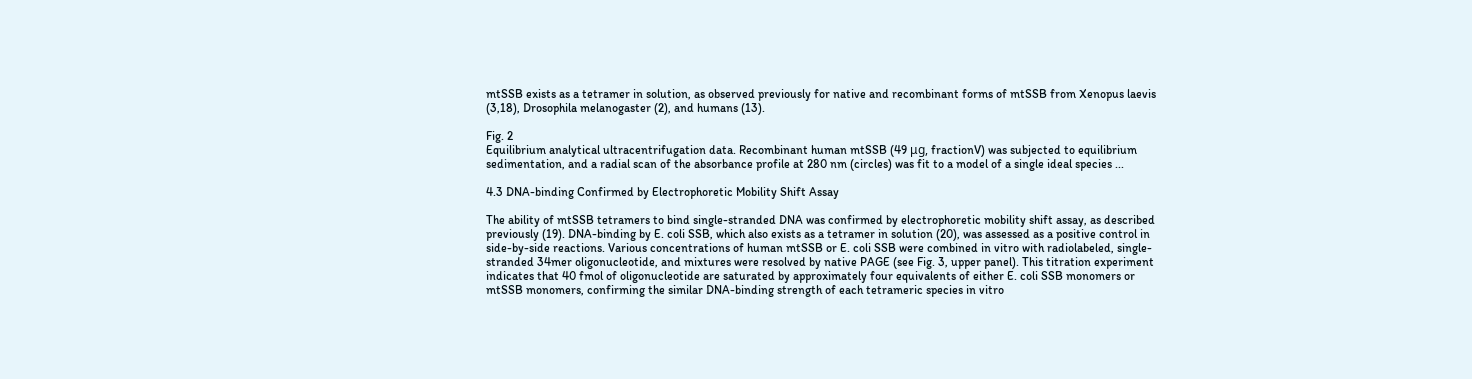mtSSB exists as a tetramer in solution, as observed previously for native and recombinant forms of mtSSB from Xenopus laevis (3,18), Drosophila melanogaster (2), and humans (13).

Fig. 2
Equilibrium analytical ultracentrifugation data. Recombinant human mtSSB (49 μg, fractionV) was subjected to equilibrium sedimentation, and a radial scan of the absorbance profile at 280 nm (circles) was fit to a model of a single ideal species ...

4.3 DNA-binding Confirmed by Electrophoretic Mobility Shift Assay

The ability of mtSSB tetramers to bind single-stranded DNA was confirmed by electrophoretic mobility shift assay, as described previously (19). DNA-binding by E. coli SSB, which also exists as a tetramer in solution (20), was assessed as a positive control in side-by-side reactions. Various concentrations of human mtSSB or E. coli SSB were combined in vitro with radiolabeled, single-stranded 34mer oligonucleotide, and mixtures were resolved by native PAGE (see Fig. 3, upper panel). This titration experiment indicates that 40 fmol of oligonucleotide are saturated by approximately four equivalents of either E. coli SSB monomers or mtSSB monomers, confirming the similar DNA-binding strength of each tetrameric species in vitro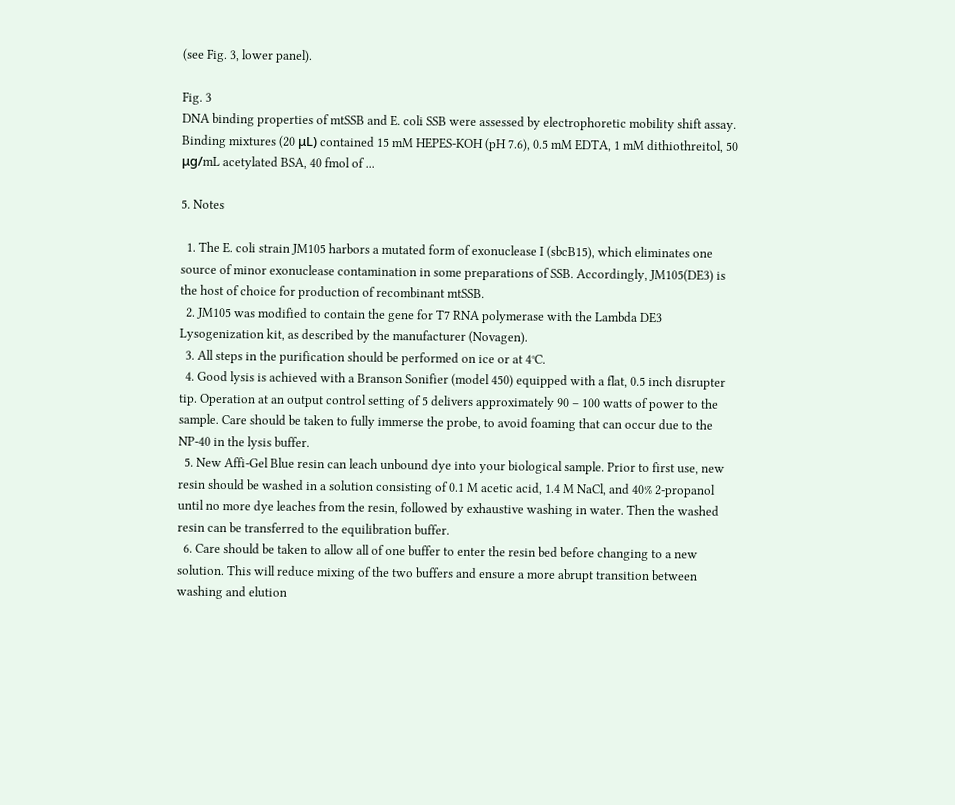(see Fig. 3, lower panel).

Fig. 3
DNA binding properties of mtSSB and E. coli SSB were assessed by electrophoretic mobility shift assay. Binding mixtures (20 μL) contained 15 mM HEPES-KOH (pH 7.6), 0.5 mM EDTA, 1 mM dithiothreitol, 50 μg/mL acetylated BSA, 40 fmol of ...

5. Notes

  1. The E. coli strain JM105 harbors a mutated form of exonuclease I (sbcB15), which eliminates one source of minor exonuclease contamination in some preparations of SSB. Accordingly, JM105(DE3) is the host of choice for production of recombinant mtSSB.
  2. JM105 was modified to contain the gene for T7 RNA polymerase with the Lambda DE3 Lysogenization kit, as described by the manufacturer (Novagen).
  3. All steps in the purification should be performed on ice or at 4°C.
  4. Good lysis is achieved with a Branson Sonifier (model 450) equipped with a flat, 0.5 inch disrupter tip. Operation at an output control setting of 5 delivers approximately 90 – 100 watts of power to the sample. Care should be taken to fully immerse the probe, to avoid foaming that can occur due to the NP-40 in the lysis buffer.
  5. New Affi-Gel Blue resin can leach unbound dye into your biological sample. Prior to first use, new resin should be washed in a solution consisting of 0.1 M acetic acid, 1.4 M NaCl, and 40% 2-propanol until no more dye leaches from the resin, followed by exhaustive washing in water. Then the washed resin can be transferred to the equilibration buffer.
  6. Care should be taken to allow all of one buffer to enter the resin bed before changing to a new solution. This will reduce mixing of the two buffers and ensure a more abrupt transition between washing and elution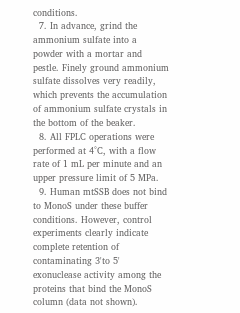conditions.
  7. In advance, grind the ammonium sulfate into a powder with a mortar and pestle. Finely ground ammonium sulfate dissolves very readily, which prevents the accumulation of ammonium sulfate crystals in the bottom of the beaker.
  8. All FPLC operations were performed at 4°C, with a flow rate of 1 mL per minute and an upper pressure limit of 5 MPa.
  9. Human mtSSB does not bind to MonoS under these buffer conditions. However, control experiments clearly indicate complete retention of contaminating 3'to 5' exonuclease activity among the proteins that bind the MonoS column (data not shown).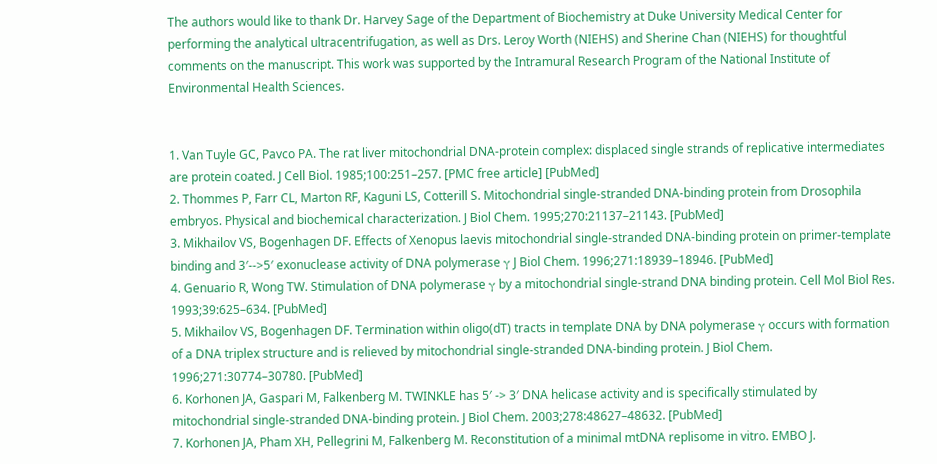The authors would like to thank Dr. Harvey Sage of the Department of Biochemistry at Duke University Medical Center for performing the analytical ultracentrifugation, as well as Drs. Leroy Worth (NIEHS) and Sherine Chan (NIEHS) for thoughtful comments on the manuscript. This work was supported by the Intramural Research Program of the National Institute of Environmental Health Sciences.


1. Van Tuyle GC, Pavco PA. The rat liver mitochondrial DNA-protein complex: displaced single strands of replicative intermediates are protein coated. J Cell Biol. 1985;100:251–257. [PMC free article] [PubMed]
2. Thommes P, Farr CL, Marton RF, Kaguni LS, Cotterill S. Mitochondrial single-stranded DNA-binding protein from Drosophila embryos. Physical and biochemical characterization. J Biol Chem. 1995;270:21137–21143. [PubMed]
3. Mikhailov VS, Bogenhagen DF. Effects of Xenopus laevis mitochondrial single-stranded DNA-binding protein on primer-template binding and 3′-->5′ exonuclease activity of DNA polymerase γ J Biol Chem. 1996;271:18939–18946. [PubMed]
4. Genuario R, Wong TW. Stimulation of DNA polymerase γ by a mitochondrial single-strand DNA binding protein. Cell Mol Biol Res. 1993;39:625–634. [PubMed]
5. Mikhailov VS, Bogenhagen DF. Termination within oligo(dT) tracts in template DNA by DNA polymerase γ occurs with formation of a DNA triplex structure and is relieved by mitochondrial single-stranded DNA-binding protein. J Biol Chem. 1996;271:30774–30780. [PubMed]
6. Korhonen JA, Gaspari M, Falkenberg M. TWINKLE has 5′ -> 3′ DNA helicase activity and is specifically stimulated by mitochondrial single-stranded DNA-binding protein. J Biol Chem. 2003;278:48627–48632. [PubMed]
7. Korhonen JA, Pham XH, Pellegrini M, Falkenberg M. Reconstitution of a minimal mtDNA replisome in vitro. EMBO J.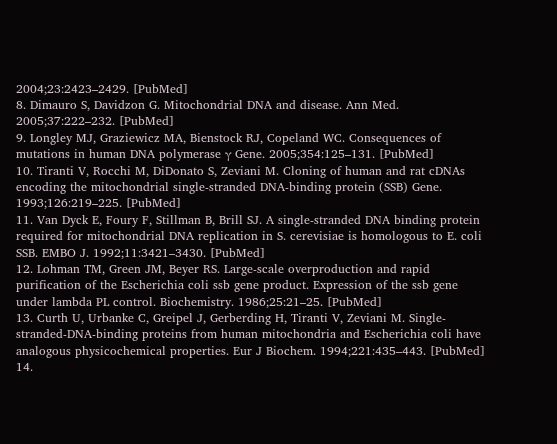2004;23:2423–2429. [PubMed]
8. Dimauro S, Davidzon G. Mitochondrial DNA and disease. Ann Med. 2005;37:222–232. [PubMed]
9. Longley MJ, Graziewicz MA, Bienstock RJ, Copeland WC. Consequences of mutations in human DNA polymerase γ Gene. 2005;354:125–131. [PubMed]
10. Tiranti V, Rocchi M, DiDonato S, Zeviani M. Cloning of human and rat cDNAs encoding the mitochondrial single-stranded DNA-binding protein (SSB) Gene. 1993;126:219–225. [PubMed]
11. Van Dyck E, Foury F, Stillman B, Brill SJ. A single-stranded DNA binding protein required for mitochondrial DNA replication in S. cerevisiae is homologous to E. coli SSB. EMBO J. 1992;11:3421–3430. [PubMed]
12. Lohman TM, Green JM, Beyer RS. Large-scale overproduction and rapid purification of the Escherichia coli ssb gene product. Expression of the ssb gene under lambda PL control. Biochemistry. 1986;25:21–25. [PubMed]
13. Curth U, Urbanke C, Greipel J, Gerberding H, Tiranti V, Zeviani M. Single-stranded-DNA-binding proteins from human mitochondria and Escherichia coli have analogous physicochemical properties. Eur J Biochem. 1994;221:435–443. [PubMed]
14.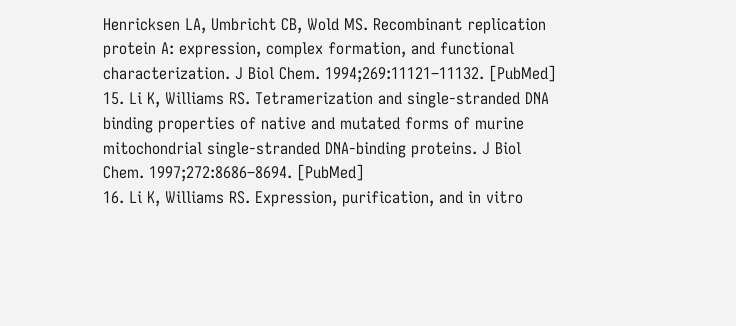Henricksen LA, Umbricht CB, Wold MS. Recombinant replication protein A: expression, complex formation, and functional characterization. J Biol Chem. 1994;269:11121–11132. [PubMed]
15. Li K, Williams RS. Tetramerization and single-stranded DNA binding properties of native and mutated forms of murine mitochondrial single-stranded DNA-binding proteins. J Biol Chem. 1997;272:8686–8694. [PubMed]
16. Li K, Williams RS. Expression, purification, and in vitro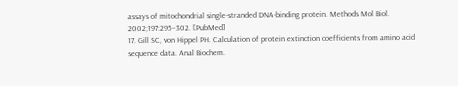assays of mitochondrial single-stranded DNA-binding protein. Methods Mol Biol. 2002;197:295–302. [PubMed]
17. Gill SC, von Hippel PH. Calculation of protein extinction coefficients from amino acid sequence data. Anal Biochem.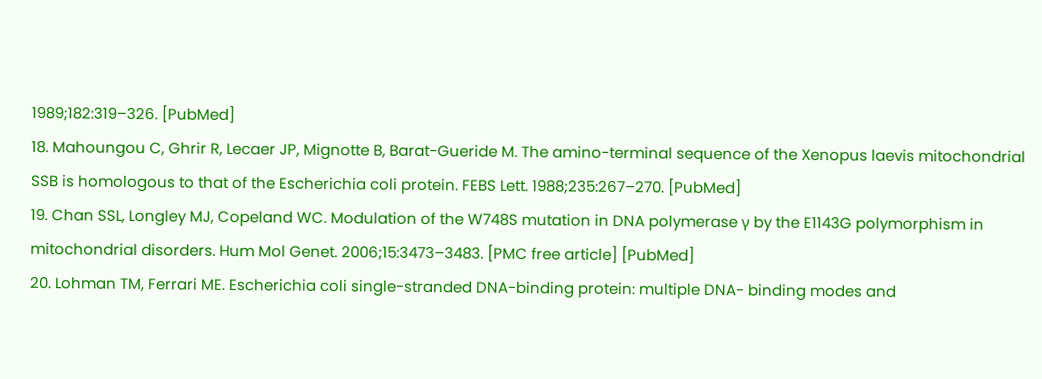1989;182:319–326. [PubMed]
18. Mahoungou C, Ghrir R, Lecaer JP, Mignotte B, Barat-Gueride M. The amino-terminal sequence of the Xenopus laevis mitochondrial SSB is homologous to that of the Escherichia coli protein. FEBS Lett. 1988;235:267–270. [PubMed]
19. Chan SSL, Longley MJ, Copeland WC. Modulation of the W748S mutation in DNA polymerase γ by the E1143G polymorphism in mitochondrial disorders. Hum Mol Genet. 2006;15:3473–3483. [PMC free article] [PubMed]
20. Lohman TM, Ferrari ME. Escherichia coli single-stranded DNA-binding protein: multiple DNA- binding modes and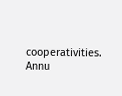cooperativities. Annu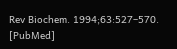Rev Biochem. 1994;63:527–570. [PubMed]